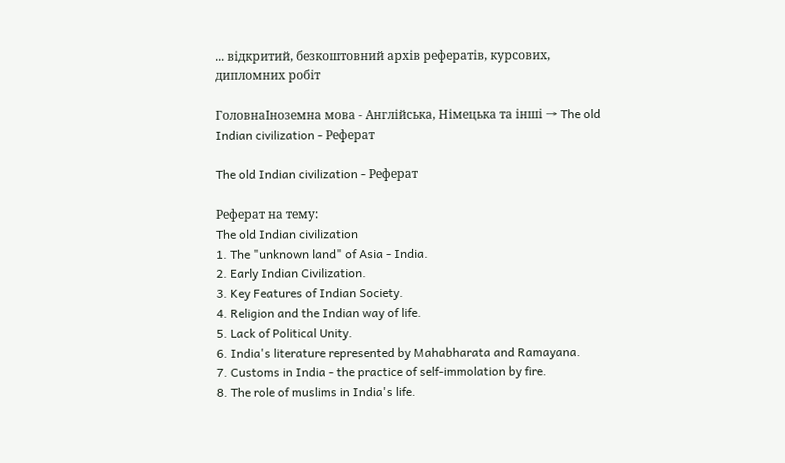... відкритий, безкоштовний архів рефератів, курсових, дипломних робіт

ГоловнаІноземна мова - Англійська, Німецька та інші → The old Indian civilization - Реферат

The old Indian civilization - Реферат

Реферат на тему:
The old Indian civilization
1. The "unknown land" of Asia - India.
2. Early Indian Civilization.
3. Key Features of Indian Society.
4. Religion and the Indian way of life.
5. Lack of Political Unity.
6. India's literature represented by Mahabharata and Ramayana.
7. Customs in India - the practice of self-immolation by fire.
8. The role of muslims in India's life.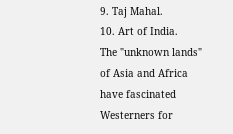9. Taj Mahal.
10. Art of India.
The "unknown lands" of Asia and Africa have fascinated Westerners for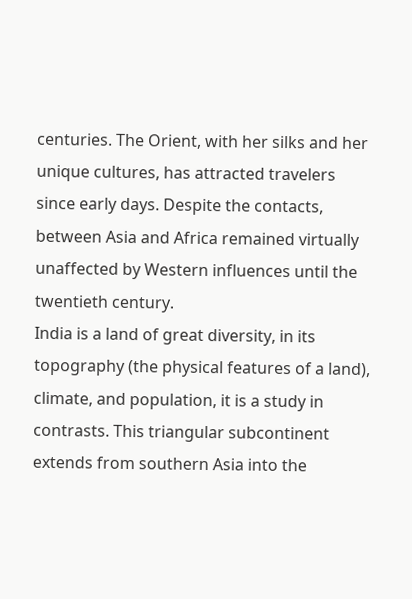centuries. The Orient, with her silks and her unique cultures, has attracted travelers since early days. Despite the contacts, between Asia and Africa remained virtually unaffected by Western influences until the twentieth century.
India is a land of great diversity, in its topography (the physical features of a land), climate, and population, it is a study in contrasts. This triangular subcontinent extends from southern Asia into the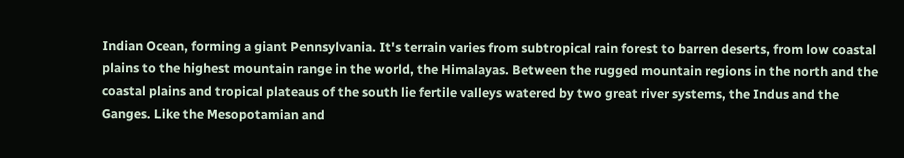Indian Ocean, forming a giant Pennsylvania. It's terrain varies from subtropical rain forest to barren deserts, from low coastal plains to the highest mountain range in the world, the Himalayas. Between the rugged mountain regions in the north and the coastal plains and tropical plateaus of the south lie fertile valleys watered by two great river systems, the Indus and the Ganges. Like the Mesopotamian and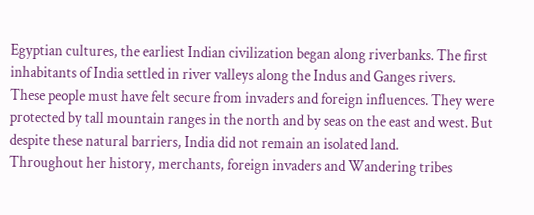Egyptian cultures, the earliest Indian civilization began along riverbanks. The first inhabitants of India settled in river valleys along the Indus and Ganges rivers.
These people must have felt secure from invaders and foreign influences. They were protected by tall mountain ranges in the north and by seas on the east and west. But despite these natural barriers, India did not remain an isolated land.
Throughout her history, merchants, foreign invaders and Wandering tribes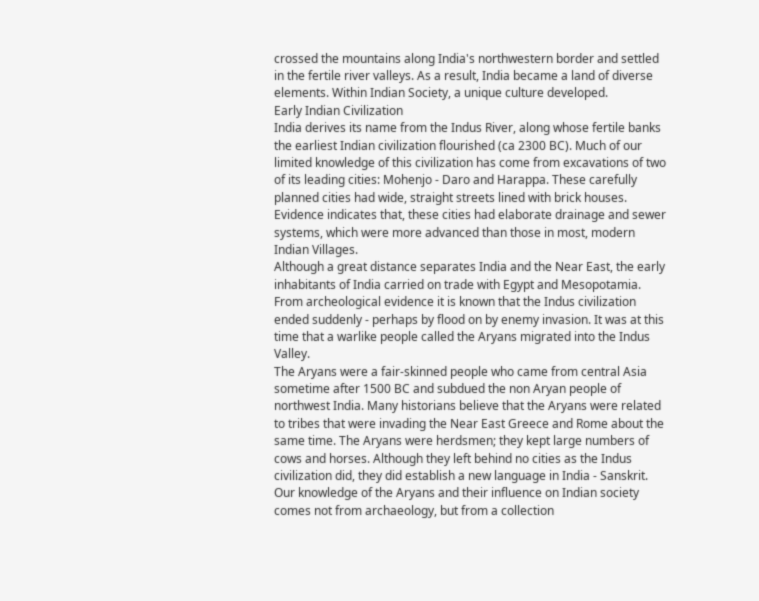crossed the mountains along India's northwestern border and settled in the fertile river valleys. As a result, India became a land of diverse elements. Within Indian Society, a unique culture developed.
Early Indian Civilization
India derives its name from the Indus River, along whose fertile banks the earliest Indian civilization flourished (ca 2300 BC). Much of our limited knowledge of this civilization has come from excavations of two of its leading cities: Mohenjo - Daro and Harappa. These carefully planned cities had wide, straight streets lined with brick houses. Evidence indicates that, these cities had elaborate drainage and sewer systems, which were more advanced than those in most, modern Indian Villages.
Although a great distance separates India and the Near East, the early inhabitants of India carried on trade with Egypt and Mesopotamia. From archeological evidence it is known that the Indus civilization ended suddenly - perhaps by flood on by enemy invasion. It was at this time that a warlike people called the Aryans migrated into the Indus Valley.
The Aryans were a fair-skinned people who came from central Asia sometime after 1500 BC and subdued the non Aryan people of northwest India. Many historians believe that the Aryans were related to tribes that were invading the Near East Greece and Rome about the same time. The Aryans were herdsmen; they kept large numbers of cows and horses. Although they left behind no cities as the Indus civilization did, they did establish a new language in India - Sanskrit.
Our knowledge of the Aryans and their influence on Indian society comes not from archaeology, but from a collection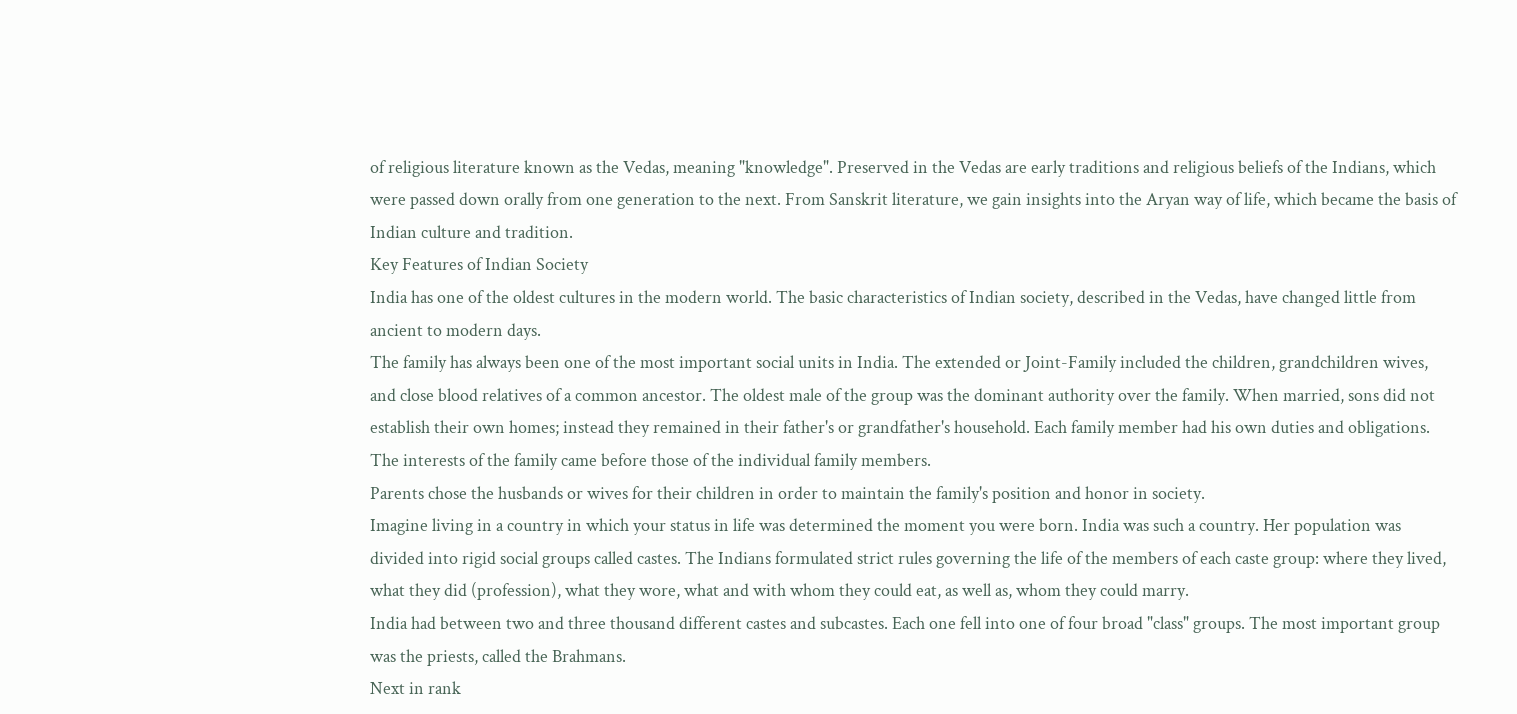of religious literature known as the Vedas, meaning "knowledge". Preserved in the Vedas are early traditions and religious beliefs of the Indians, which were passed down orally from one generation to the next. From Sanskrit literature, we gain insights into the Aryan way of life, which became the basis of Indian culture and tradition.
Key Features of Indian Society
India has one of the oldest cultures in the modern world. The basic characteristics of Indian society, described in the Vedas, have changed little from ancient to modern days.
The family has always been one of the most important social units in India. The extended or Joint-Family included the children, grandchildren wives, and close blood relatives of a common ancestor. The oldest male of the group was the dominant authority over the family. When married, sons did not establish their own homes; instead they remained in their father's or grandfather's household. Each family member had his own duties and obligations. The interests of the family came before those of the individual family members.
Parents chose the husbands or wives for their children in order to maintain the family's position and honor in society.
Imagine living in a country in which your status in life was determined the moment you were born. India was such a country. Her population was divided into rigid social groups called castes. The Indians formulated strict rules governing the life of the members of each caste group: where they lived, what they did (profession), what they wore, what and with whom they could eat, as well as, whom they could marry.
India had between two and three thousand different castes and subcastes. Each one fell into one of four broad "class" groups. The most important group was the priests, called the Brahmans.
Next in rank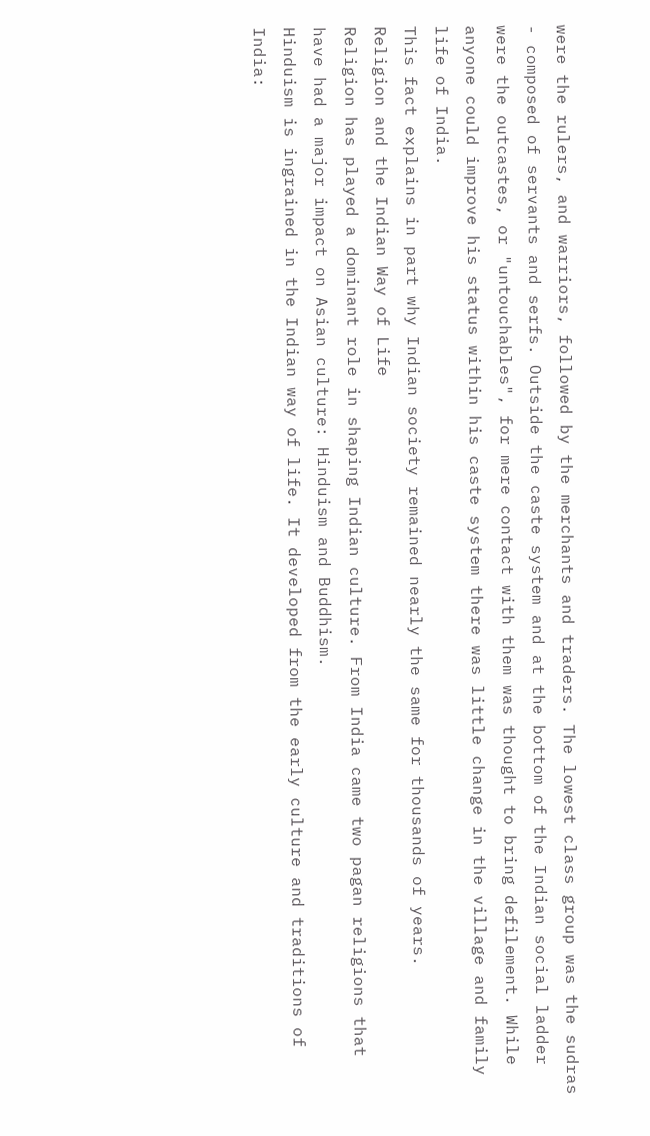were the rulers, and warriors, followed by the merchants and traders. The lowest class group was the sudras - composed of servants and serfs. Outside the caste system and at the bottom of the Indian social ladder were the outcastes, or "untouchables", for mere contact with them was thought to bring defilement. While anyone could improve his status within his caste system there was little change in the village and family life of India.
This fact explains in part why Indian society remained nearly the same for thousands of years.
Religion and the Indian Way of Life
Religion has played a dominant role in shaping Indian culture. From India came two pagan religions that have had a major impact on Asian culture: Hinduism and Buddhism.
Hinduism is ingrained in the Indian way of life. It developed from the early culture and traditions of India: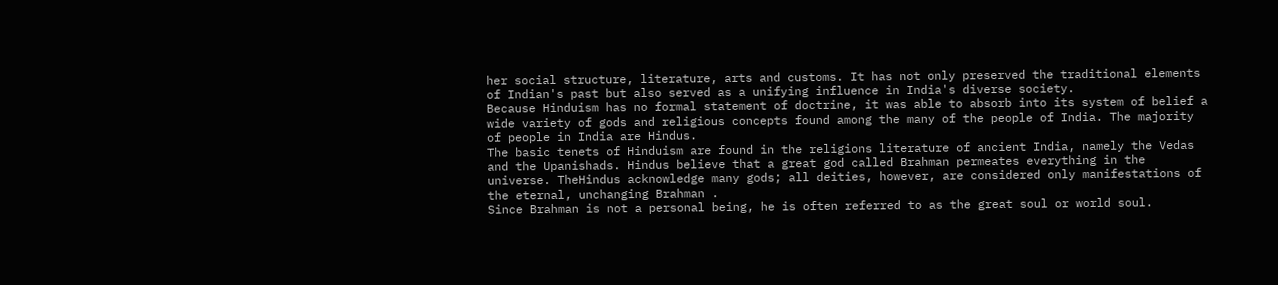her social structure, literature, arts and customs. It has not only preserved the traditional elements of Indian's past but also served as a unifying influence in India's diverse society.
Because Hinduism has no formal statement of doctrine, it was able to absorb into its system of belief a wide variety of gods and religious concepts found among the many of the people of India. The majority of people in India are Hindus.
The basic tenets of Hinduism are found in the religions literature of ancient India, namely the Vedas and the Upanishads. Hindus believe that a great god called Brahman permeates everything in the universe. TheHindus acknowledge many gods; all deities, however, are considered only manifestations of the eternal, unchanging Brahman .
Since Brahman is not a personal being, he is often referred to as the great soul or world soul.